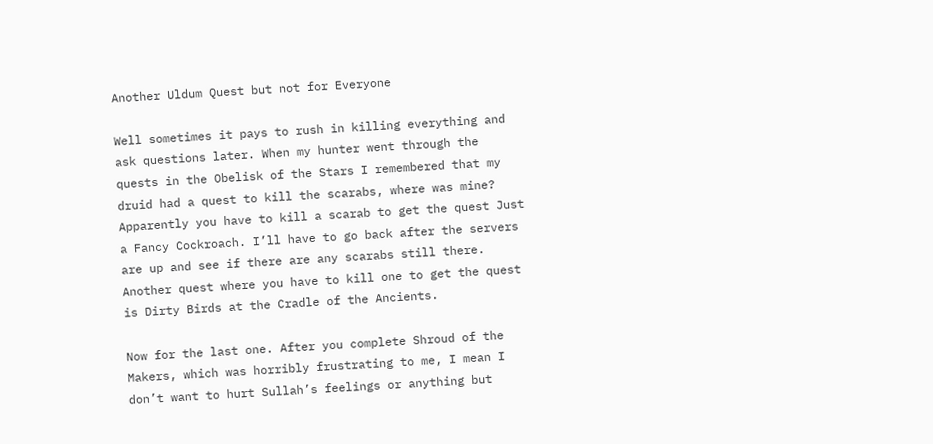Another Uldum Quest but not for Everyone

Well sometimes it pays to rush in killing everything and ask questions later. When my hunter went through the quests in the Obelisk of the Stars I remembered that my druid had a quest to kill the scarabs, where was mine? Apparently you have to kill a scarab to get the quest Just a Fancy Cockroach. I’ll have to go back after the servers are up and see if there are any scarabs still there. Another quest where you have to kill one to get the quest is Dirty Birds at the Cradle of the Ancients.

Now for the last one. After you complete Shroud of the Makers, which was horribly frustrating to me, I mean I don’t want to hurt Sullah’s feelings or anything but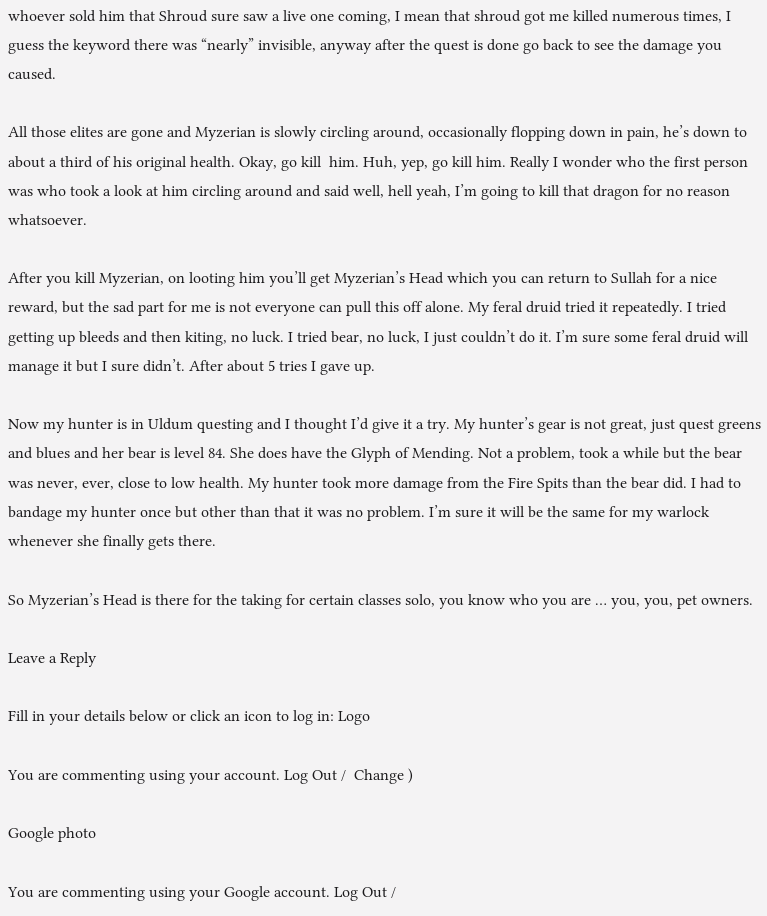whoever sold him that Shroud sure saw a live one coming, I mean that shroud got me killed numerous times, I guess the keyword there was “nearly” invisible, anyway after the quest is done go back to see the damage you caused.

All those elites are gone and Myzerian is slowly circling around, occasionally flopping down in pain, he’s down to about a third of his original health. Okay, go kill  him. Huh, yep, go kill him. Really I wonder who the first person was who took a look at him circling around and said well, hell yeah, I’m going to kill that dragon for no reason whatsoever.

After you kill Myzerian, on looting him you’ll get Myzerian’s Head which you can return to Sullah for a nice reward, but the sad part for me is not everyone can pull this off alone. My feral druid tried it repeatedly. I tried getting up bleeds and then kiting, no luck. I tried bear, no luck, I just couldn’t do it. I’m sure some feral druid will manage it but I sure didn’t. After about 5 tries I gave up.

Now my hunter is in Uldum questing and I thought I’d give it a try. My hunter’s gear is not great, just quest greens and blues and her bear is level 84. She does have the Glyph of Mending. Not a problem, took a while but the bear was never, ever, close to low health. My hunter took more damage from the Fire Spits than the bear did. I had to bandage my hunter once but other than that it was no problem. I’m sure it will be the same for my warlock whenever she finally gets there.

So Myzerian’s Head is there for the taking for certain classes solo, you know who you are … you, you, pet owners.

Leave a Reply

Fill in your details below or click an icon to log in: Logo

You are commenting using your account. Log Out /  Change )

Google photo

You are commenting using your Google account. Log Out /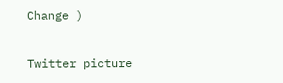Change )

Twitter picture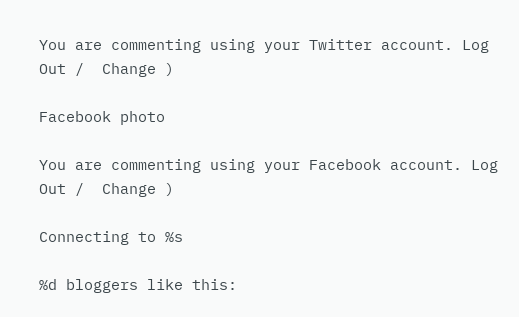You are commenting using your Twitter account. Log Out /  Change )

Facebook photo

You are commenting using your Facebook account. Log Out /  Change )

Connecting to %s

%d bloggers like this: